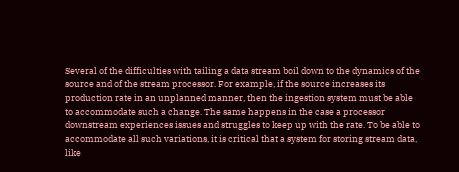Several of the difficulties with tailing a data stream boil down to the dynamics of the source and of the stream processor. For example, if the source increases its production rate in an unplanned manner, then the ingestion system must be able to accommodate such a change. The same happens in the case a processor downstream experiences issues and struggles to keep up with the rate. To be able to accommodate all such variations, it is critical that a system for storing stream data, like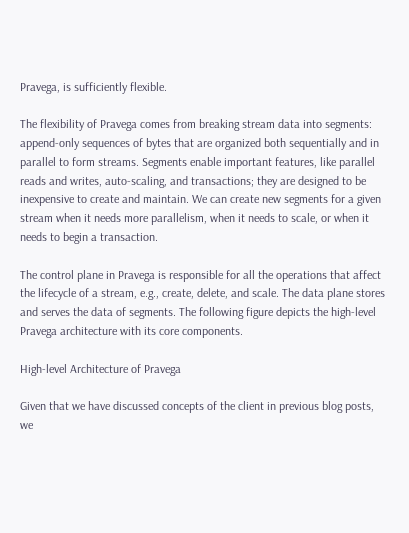Pravega, is sufficiently flexible.

The flexibility of Pravega comes from breaking stream data into segments: append-only sequences of bytes that are organized both sequentially and in parallel to form streams. Segments enable important features, like parallel reads and writes, auto-scaling, and transactions; they are designed to be inexpensive to create and maintain. We can create new segments for a given stream when it needs more parallelism, when it needs to scale, or when it needs to begin a transaction.

The control plane in Pravega is responsible for all the operations that affect the lifecycle of a stream, e.g., create, delete, and scale. The data plane stores and serves the data of segments. The following figure depicts the high-level Pravega architecture with its core components.

High-level Architecture of Pravega

Given that we have discussed concepts of the client in previous blog posts, we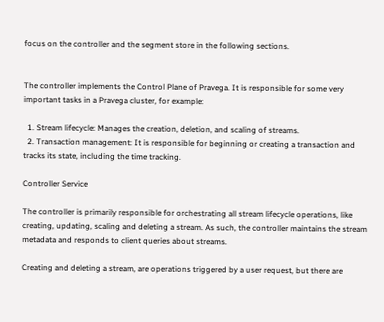focus on the controller and the segment store in the following sections.


The controller implements the Control Plane of Pravega. It is responsible for some very important tasks in a Pravega cluster, for example:

  1. Stream lifecycle: Manages the creation, deletion, and scaling of streams.
  2. Transaction management: It is responsible for beginning or creating a transaction and tracks its state, including the time tracking.

Controller Service

The controller is primarily responsible for orchestrating all stream lifecycle operations, like creating, updating, scaling and deleting a stream. As such, the controller maintains the stream metadata and responds to client queries about streams.

Creating and deleting a stream, are operations triggered by a user request, but there are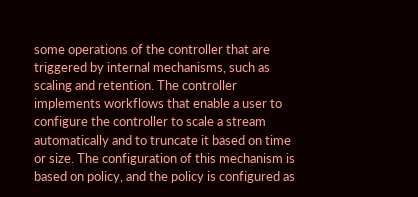some operations of the controller that are triggered by internal mechanisms, such as scaling and retention. The controller implements workflows that enable a user to configure the controller to scale a stream automatically and to truncate it based on time or size. The configuration of this mechanism is based on policy, and the policy is configured as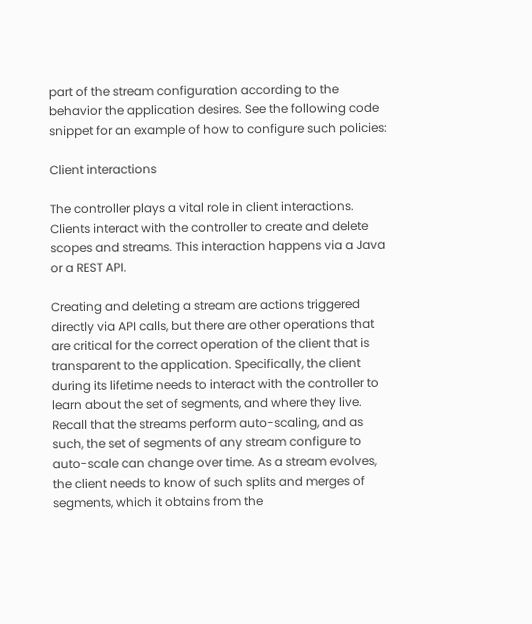part of the stream configuration according to the behavior the application desires. See the following code snippet for an example of how to configure such policies:

Client interactions

The controller plays a vital role in client interactions. Clients interact with the controller to create and delete scopes and streams. This interaction happens via a Java or a REST API.

Creating and deleting a stream are actions triggered directly via API calls, but there are other operations that are critical for the correct operation of the client that is transparent to the application. Specifically, the client during its lifetime needs to interact with the controller to learn about the set of segments, and where they live. Recall that the streams perform auto-scaling, and as such, the set of segments of any stream configure to auto-scale can change over time. As a stream evolves, the client needs to know of such splits and merges of segments, which it obtains from the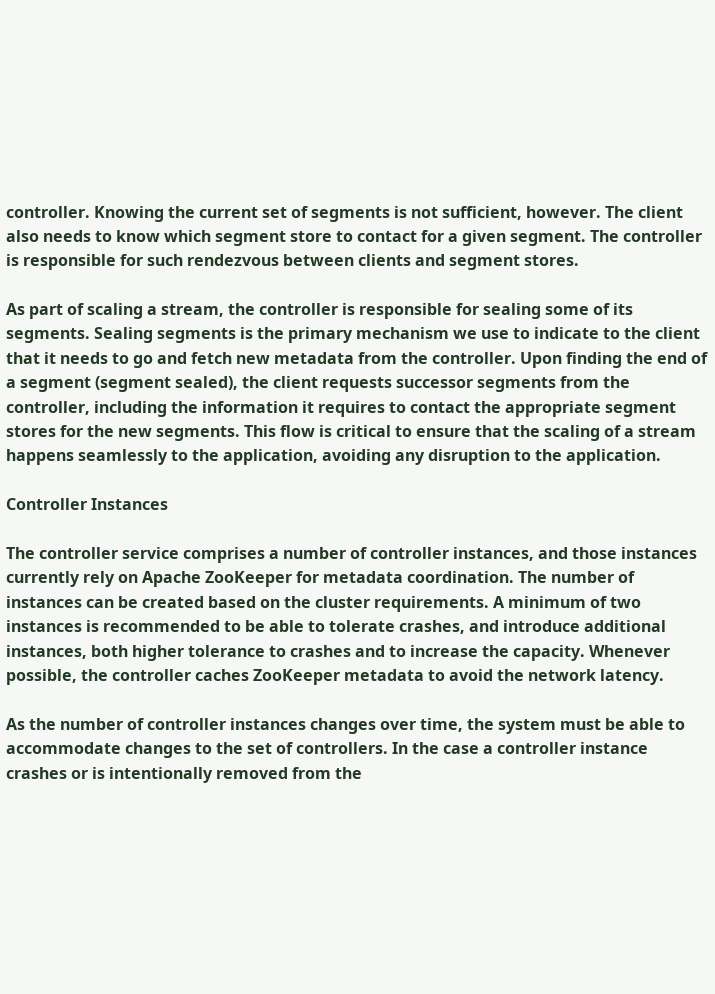controller. Knowing the current set of segments is not sufficient, however. The client also needs to know which segment store to contact for a given segment. The controller is responsible for such rendezvous between clients and segment stores.

As part of scaling a stream, the controller is responsible for sealing some of its segments. Sealing segments is the primary mechanism we use to indicate to the client that it needs to go and fetch new metadata from the controller. Upon finding the end of a segment (segment sealed), the client requests successor segments from the controller, including the information it requires to contact the appropriate segment stores for the new segments. This flow is critical to ensure that the scaling of a stream happens seamlessly to the application, avoiding any disruption to the application.

Controller Instances

The controller service comprises a number of controller instances, and those instances currently rely on Apache ZooKeeper for metadata coordination. The number of instances can be created based on the cluster requirements. A minimum of two instances is recommended to be able to tolerate crashes, and introduce additional instances, both higher tolerance to crashes and to increase the capacity. Whenever possible, the controller caches ZooKeeper metadata to avoid the network latency.

As the number of controller instances changes over time, the system must be able to accommodate changes to the set of controllers. In the case a controller instance crashes or is intentionally removed from the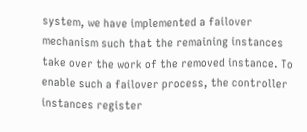system, we have implemented a failover mechanism such that the remaining instances take over the work of the removed instance. To enable such a failover process, the controller instances register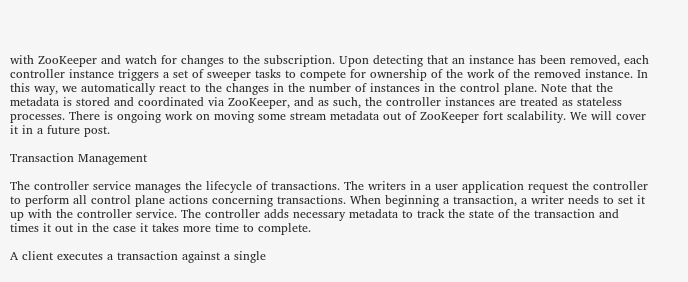with ZooKeeper and watch for changes to the subscription. Upon detecting that an instance has been removed, each controller instance triggers a set of sweeper tasks to compete for ownership of the work of the removed instance. In this way, we automatically react to the changes in the number of instances in the control plane. Note that the metadata is stored and coordinated via ZooKeeper, and as such, the controller instances are treated as stateless processes. There is ongoing work on moving some stream metadata out of ZooKeeper fort scalability. We will cover it in a future post.

Transaction Management

The controller service manages the lifecycle of transactions. The writers in a user application request the controller to perform all control plane actions concerning transactions. When beginning a transaction, a writer needs to set it up with the controller service. The controller adds necessary metadata to track the state of the transaction and times it out in the case it takes more time to complete.

A client executes a transaction against a single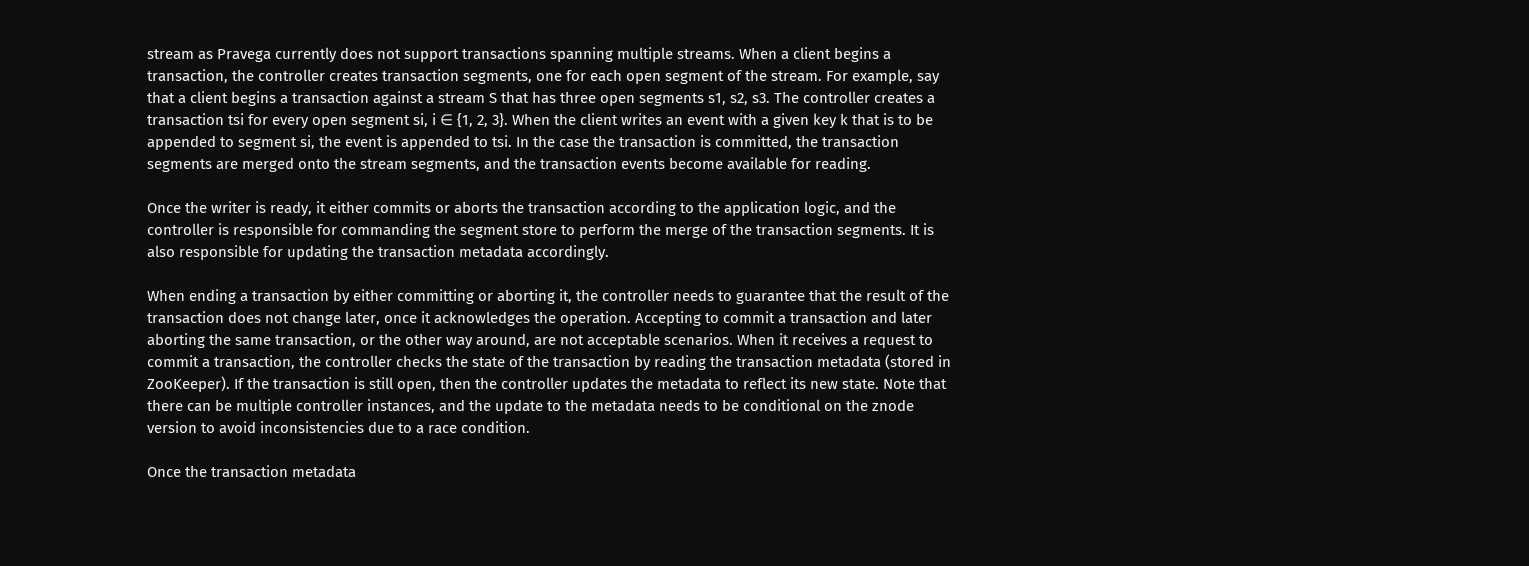stream as Pravega currently does not support transactions spanning multiple streams. When a client begins a transaction, the controller creates transaction segments, one for each open segment of the stream. For example, say that a client begins a transaction against a stream S that has three open segments s1, s2, s3. The controller creates a transaction tsi for every open segment si, i ∈ {1, 2, 3}. When the client writes an event with a given key k that is to be appended to segment si, the event is appended to tsi. In the case the transaction is committed, the transaction segments are merged onto the stream segments, and the transaction events become available for reading.

Once the writer is ready, it either commits or aborts the transaction according to the application logic, and the controller is responsible for commanding the segment store to perform the merge of the transaction segments. It is also responsible for updating the transaction metadata accordingly.

When ending a transaction by either committing or aborting it, the controller needs to guarantee that the result of the transaction does not change later, once it acknowledges the operation. Accepting to commit a transaction and later aborting the same transaction, or the other way around, are not acceptable scenarios. When it receives a request to commit a transaction, the controller checks the state of the transaction by reading the transaction metadata (stored in ZooKeeper). If the transaction is still open, then the controller updates the metadata to reflect its new state. Note that there can be multiple controller instances, and the update to the metadata needs to be conditional on the znode version to avoid inconsistencies due to a race condition.

Once the transaction metadata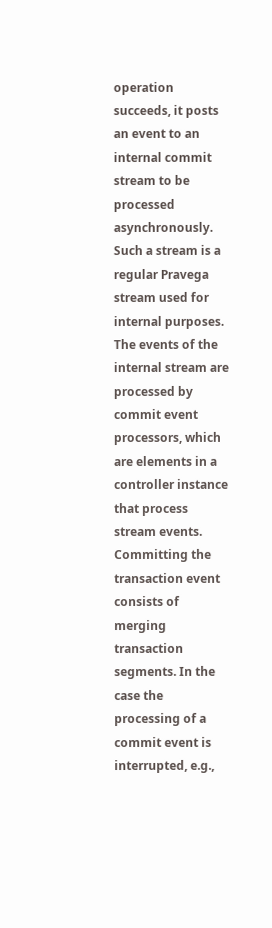operation succeeds, it posts an event to an internal commit stream to be processed asynchronously. Such a stream is a regular Pravega stream used for internal purposes. The events of the internal stream are processed by commit event processors, which are elements in a controller instance that process stream events. Committing the transaction event consists of merging transaction segments. In the case the processing of a commit event is interrupted, e.g.,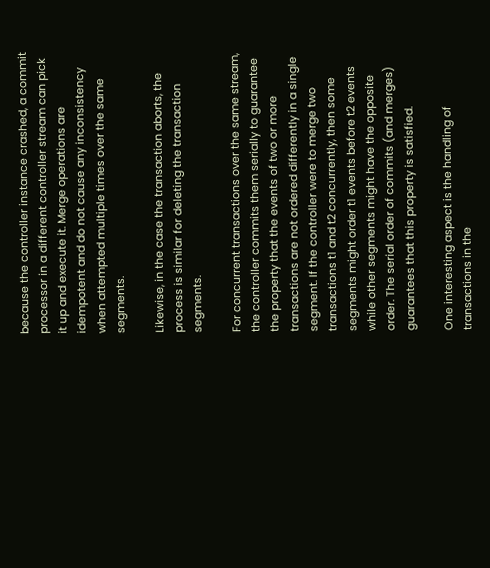because the controller instance crashed, a commit processor in a different controller stream can pick it up and execute it. Merge operations are idempotent and do not cause any inconsistency when attempted multiple times over the same segments.

Likewise, in the case the transaction aborts, the process is similar for deleting the transaction segments.

For concurrent transactions over the same stream, the controller commits them serially to guarantee the property that the events of two or more transactions are not ordered differently in a single segment. If the controller were to merge two transactions t1 and t2 concurrently, then some segments might order t1 events before t2 events while other segments might have the opposite order. The serial order of commits (and merges) guarantees that this property is satisfied.

One interesting aspect is the handling of transactions in the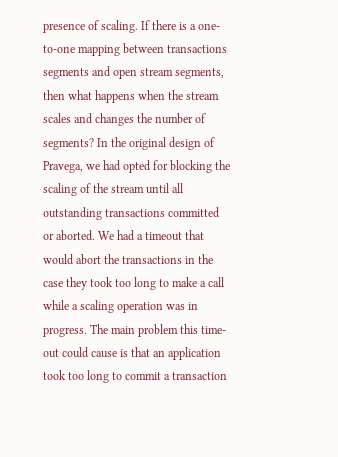presence of scaling. If there is a one-to-one mapping between transactions segments and open stream segments, then what happens when the stream scales and changes the number of segments? In the original design of Pravega, we had opted for blocking the scaling of the stream until all outstanding transactions committed or aborted. We had a timeout that would abort the transactions in the case they took too long to make a call while a scaling operation was in progress. The main problem this time-out could cause is that an application took too long to commit a transaction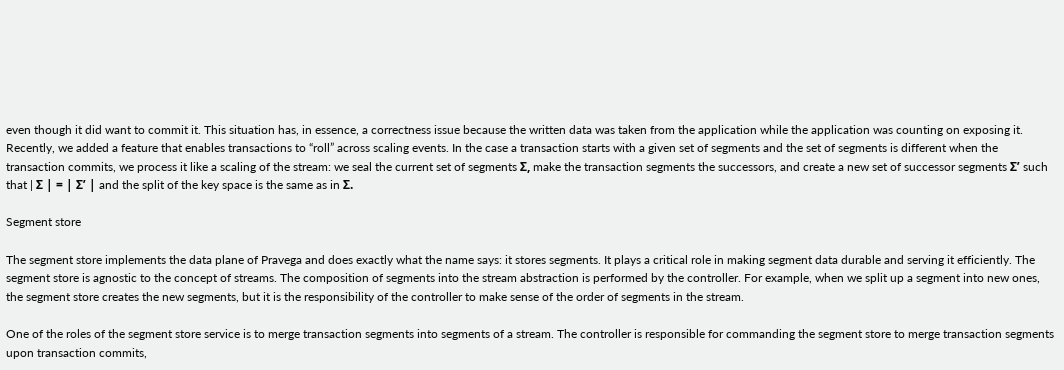even though it did want to commit it. This situation has, in essence, a correctness issue because the written data was taken from the application while the application was counting on exposing it. Recently, we added a feature that enables transactions to “roll” across scaling events. In the case a transaction starts with a given set of segments and the set of segments is different when the transaction commits, we process it like a scaling of the stream: we seal the current set of segments Σ, make the transaction segments the successors, and create a new set of successor segments Σ’ such that | Σ | = | Σ’ | and the split of the key space is the same as in Σ.

Segment store

The segment store implements the data plane of Pravega and does exactly what the name says: it stores segments. It plays a critical role in making segment data durable and serving it efficiently. The segment store is agnostic to the concept of streams. The composition of segments into the stream abstraction is performed by the controller. For example, when we split up a segment into new ones, the segment store creates the new segments, but it is the responsibility of the controller to make sense of the order of segments in the stream.

One of the roles of the segment store service is to merge transaction segments into segments of a stream. The controller is responsible for commanding the segment store to merge transaction segments upon transaction commits,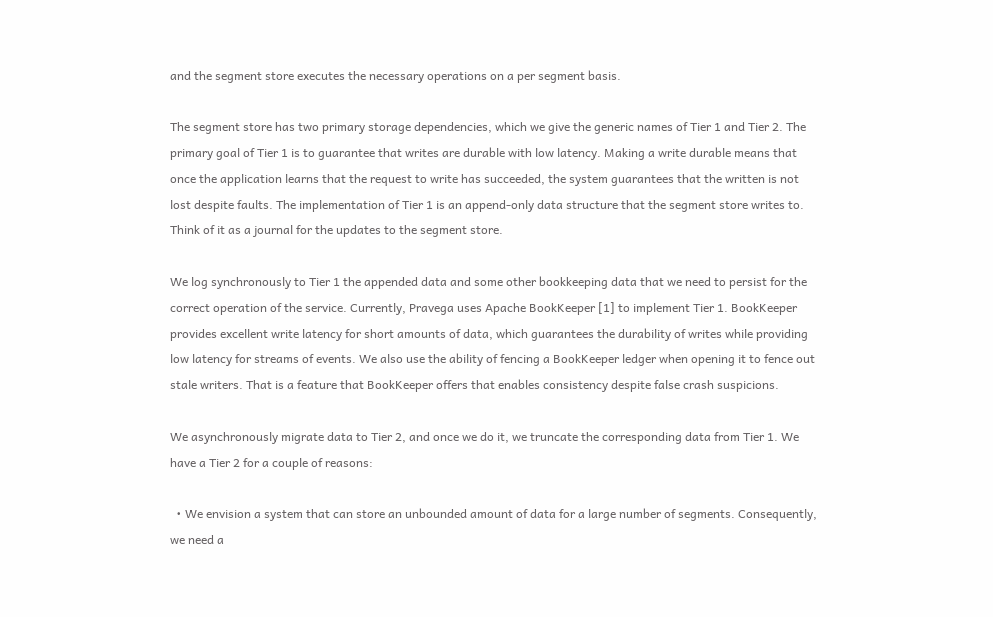and the segment store executes the necessary operations on a per segment basis.

The segment store has two primary storage dependencies, which we give the generic names of Tier 1 and Tier 2. The primary goal of Tier 1 is to guarantee that writes are durable with low latency. Making a write durable means that once the application learns that the request to write has succeeded, the system guarantees that the written is not lost despite faults. The implementation of Tier 1 is an append-only data structure that the segment store writes to. Think of it as a journal for the updates to the segment store.

We log synchronously to Tier 1 the appended data and some other bookkeeping data that we need to persist for the correct operation of the service. Currently, Pravega uses Apache BookKeeper [1] to implement Tier 1. BookKeeper provides excellent write latency for short amounts of data, which guarantees the durability of writes while providing low latency for streams of events. We also use the ability of fencing a BookKeeper ledger when opening it to fence out stale writers. That is a feature that BookKeeper offers that enables consistency despite false crash suspicions.

We asynchronously migrate data to Tier 2, and once we do it, we truncate the corresponding data from Tier 1. We have a Tier 2 for a couple of reasons:

  • We envision a system that can store an unbounded amount of data for a large number of segments. Consequently, we need a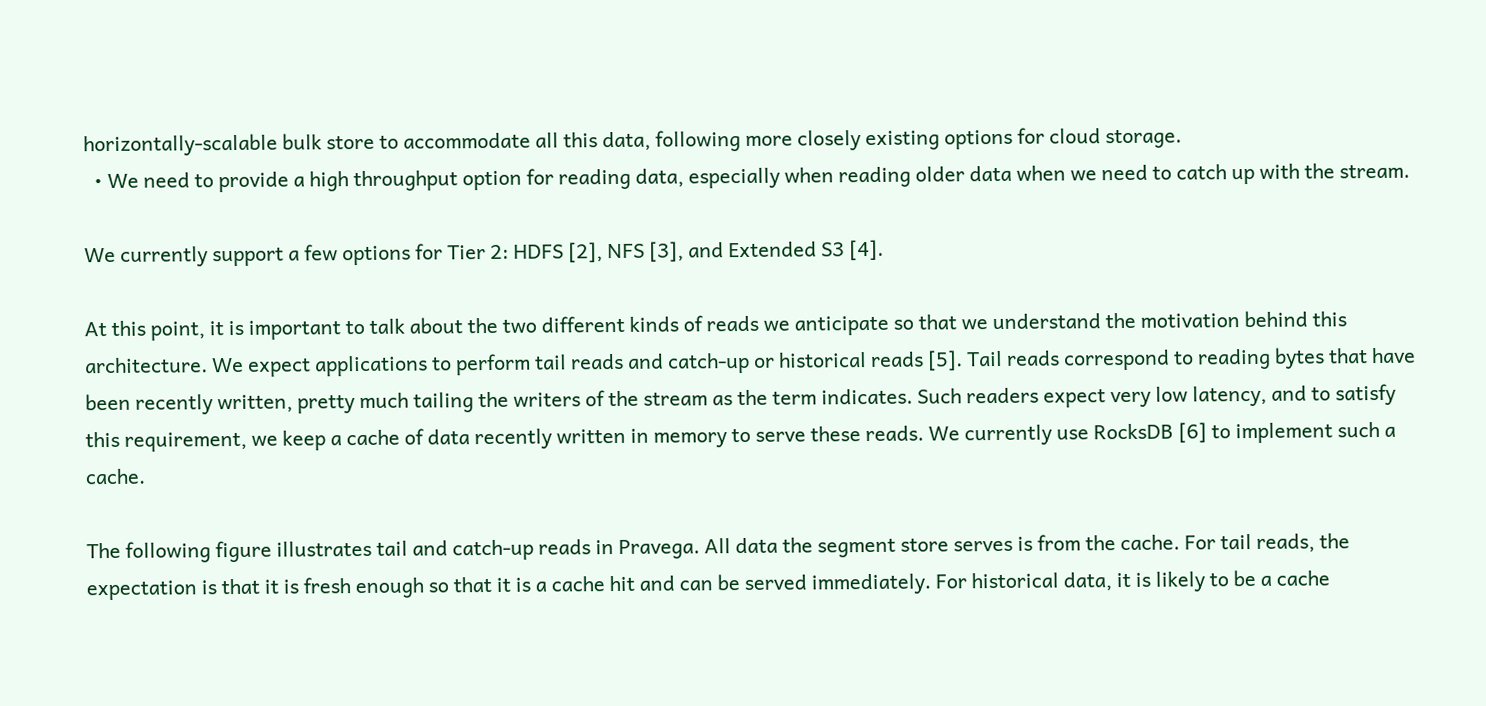horizontally-scalable bulk store to accommodate all this data, following more closely existing options for cloud storage.
  • We need to provide a high throughput option for reading data, especially when reading older data when we need to catch up with the stream.

We currently support a few options for Tier 2: HDFS [2], NFS [3], and Extended S3 [4].

At this point, it is important to talk about the two different kinds of reads we anticipate so that we understand the motivation behind this architecture. We expect applications to perform tail reads and catch-up or historical reads [5]. Tail reads correspond to reading bytes that have been recently written, pretty much tailing the writers of the stream as the term indicates. Such readers expect very low latency, and to satisfy this requirement, we keep a cache of data recently written in memory to serve these reads. We currently use RocksDB [6] to implement such a cache.

The following figure illustrates tail and catch-up reads in Pravega. All data the segment store serves is from the cache. For tail reads, the expectation is that it is fresh enough so that it is a cache hit and can be served immediately. For historical data, it is likely to be a cache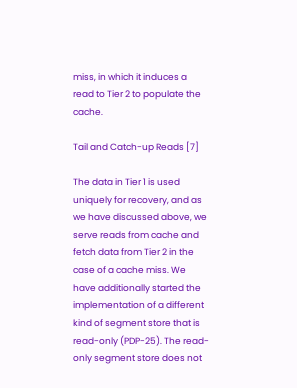miss, in which it induces a read to Tier 2 to populate the cache.

Tail and Catch-up Reads [7]

The data in Tier 1 is used uniquely for recovery, and as we have discussed above, we serve reads from cache and fetch data from Tier 2 in the case of a cache miss. We have additionally started the implementation of a different kind of segment store that is read-only (PDP-25). The read-only segment store does not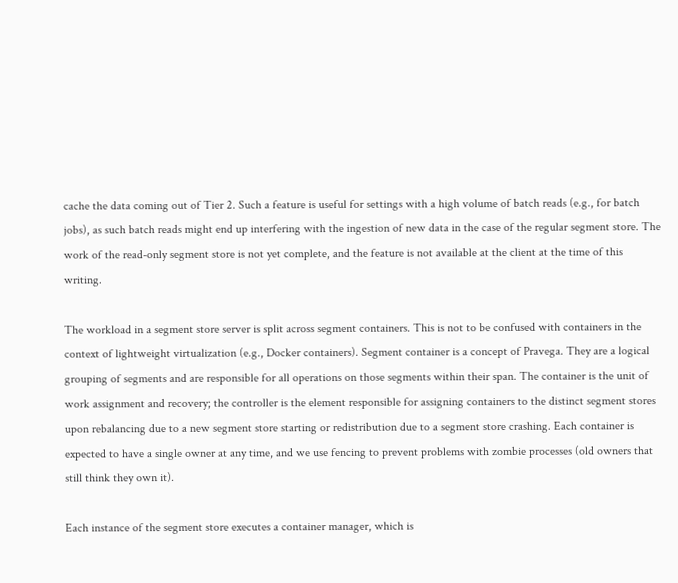cache the data coming out of Tier 2. Such a feature is useful for settings with a high volume of batch reads (e.g., for batch jobs), as such batch reads might end up interfering with the ingestion of new data in the case of the regular segment store. The work of the read-only segment store is not yet complete, and the feature is not available at the client at the time of this writing.

The workload in a segment store server is split across segment containers. This is not to be confused with containers in the context of lightweight virtualization (e.g., Docker containers). Segment container is a concept of Pravega. They are a logical grouping of segments and are responsible for all operations on those segments within their span. The container is the unit of work assignment and recovery; the controller is the element responsible for assigning containers to the distinct segment stores upon rebalancing due to a new segment store starting or redistribution due to a segment store crashing. Each container is expected to have a single owner at any time, and we use fencing to prevent problems with zombie processes (old owners that still think they own it).

Each instance of the segment store executes a container manager, which is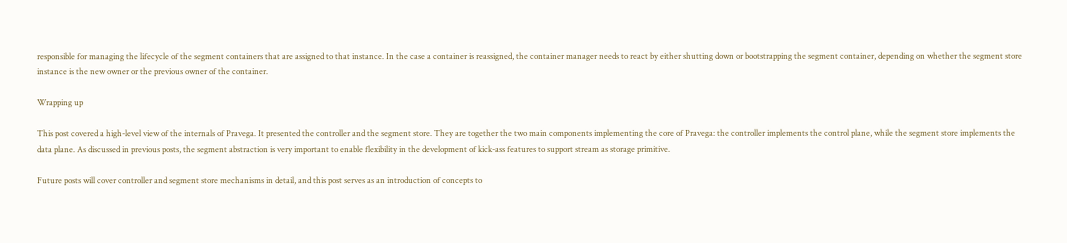responsible for managing the lifecycle of the segment containers that are assigned to that instance. In the case a container is reassigned, the container manager needs to react by either shutting down or bootstrapping the segment container, depending on whether the segment store instance is the new owner or the previous owner of the container.

Wrapping up

This post covered a high-level view of the internals of Pravega. It presented the controller and the segment store. They are together the two main components implementing the core of Pravega: the controller implements the control plane, while the segment store implements the data plane. As discussed in previous posts, the segment abstraction is very important to enable flexibility in the development of kick-ass features to support stream as storage primitive.

Future posts will cover controller and segment store mechanisms in detail, and this post serves as an introduction of concepts to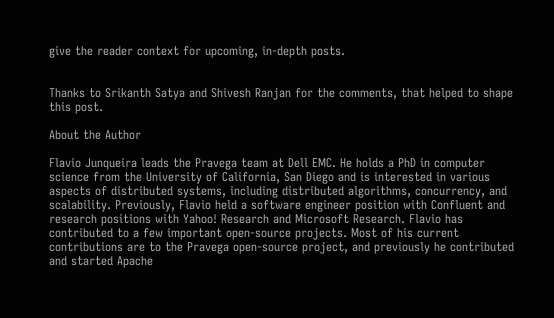give the reader context for upcoming, in-depth posts.


Thanks to Srikanth Satya and Shivesh Ranjan for the comments, that helped to shape this post.

About the Author

Flavio Junqueira leads the Pravega team at Dell EMC. He holds a PhD in computer science from the University of California, San Diego and is interested in various aspects of distributed systems, including distributed algorithms, concurrency, and scalability. Previously, Flavio held a software engineer position with Confluent and research positions with Yahoo! Research and Microsoft Research. Flavio has contributed to a few important open-source projects. Most of his current contributions are to the Pravega open-source project, and previously he contributed and started Apache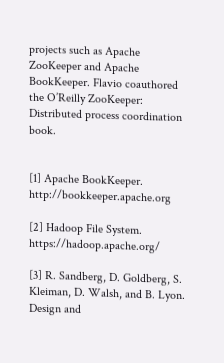projects such as Apache ZooKeeper and Apache BookKeeper. Flavio coauthored the O’Reilly ZooKeeper: Distributed process coordination book.


[1] Apache BookKeeper. http://bookkeeper.apache.org

[2] Hadoop File System. https://hadoop.apache.org/

[3] R. Sandberg, D. Goldberg, S. Kleiman, D. Walsh, and B. Lyon. Design and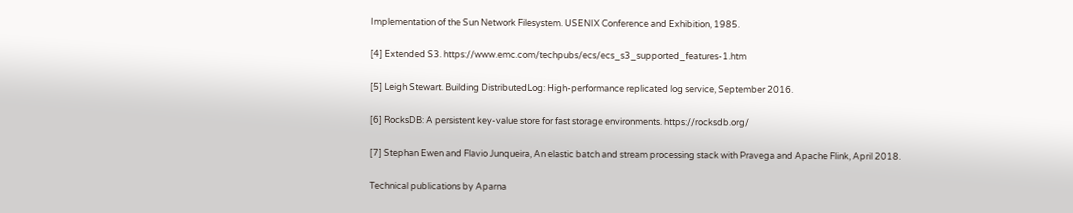Implementation of the Sun Network Filesystem. USENIX Conference and Exhibition, 1985.

[4] Extended S3. https://www.emc.com/techpubs/ecs/ecs_s3_supported_features-1.htm

[5] Leigh Stewart. Building DistributedLog: High-performance replicated log service, September 2016.

[6] RocksDB: A persistent key-value store for fast storage environments. https://rocksdb.org/

[7] Stephan Ewen and Flavio Junqueira, An elastic batch and stream processing stack with Pravega and Apache Flink, April 2018.

Technical publications by Aparna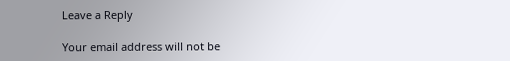Leave a Reply

Your email address will not be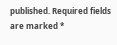published. Required fields are marked *